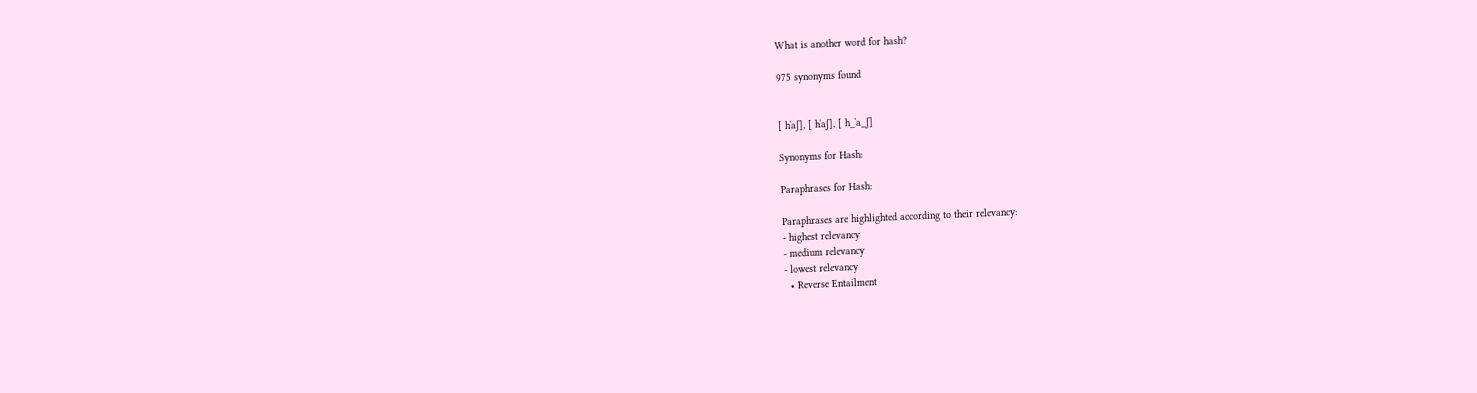What is another word for hash?

975 synonyms found


[ hˈaʃ], [ hˈaʃ], [ h_ˈa_ʃ]

Synonyms for Hash:

Paraphrases for Hash:

Paraphrases are highlighted according to their relevancy:
- highest relevancy
- medium relevancy
- lowest relevancy
  • Reverse Entailment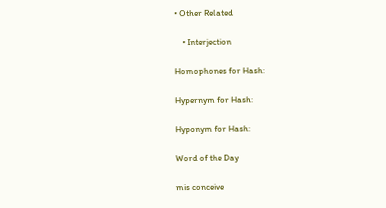• Other Related

    • Interjection

Homophones for Hash:

Hypernym for Hash:

Hyponym for Hash:

Word of the Day

mis conceive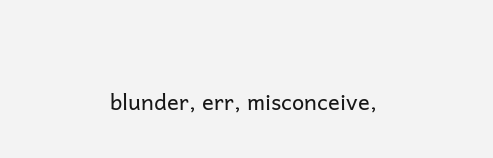blunder, err, misconceive,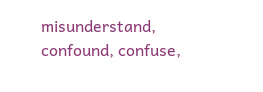misunderstand, confound, confuse,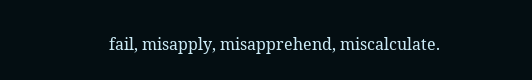fail, misapply, misapprehend, miscalculate.